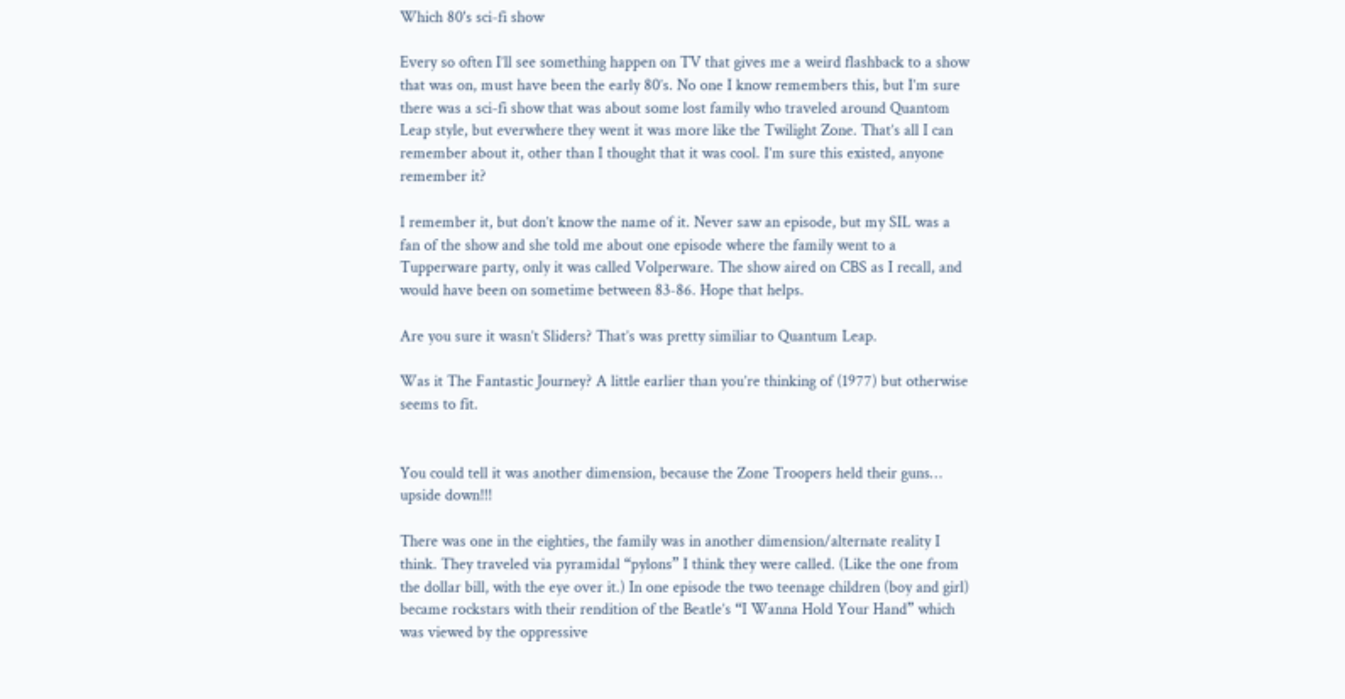Which 80's sci-fi show

Every so often I’ll see something happen on TV that gives me a weird flashback to a show that was on, must have been the early 80’s. No one I know remembers this, but I’m sure there was a sci-fi show that was about some lost family who traveled around Quantom Leap style, but everwhere they went it was more like the Twilight Zone. That’s all I can remember about it, other than I thought that it was cool. I’m sure this existed, anyone remember it?

I remember it, but don’t know the name of it. Never saw an episode, but my SIL was a fan of the show and she told me about one episode where the family went to a Tupperware party, only it was called Volperware. The show aired on CBS as I recall, and would have been on sometime between 83-86. Hope that helps.

Are you sure it wasn’t Sliders? That’s was pretty similiar to Quantum Leap.

Was it The Fantastic Journey? A little earlier than you’re thinking of (1977) but otherwise seems to fit.


You could tell it was another dimension, because the Zone Troopers held their guns… upside down!!!

There was one in the eighties, the family was in another dimension/alternate reality I think. They traveled via pyramidal “pylons” I think they were called. (Like the one from the dollar bill, with the eye over it.) In one episode the two teenage children (boy and girl) became rockstars with their rendition of the Beatle’s “I Wanna Hold Your Hand” which was viewed by the oppressive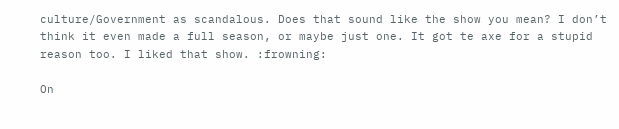culture/Government as scandalous. Does that sound like the show you mean? I don’t think it even made a full season, or maybe just one. It got te axe for a stupid reason too. I liked that show. :frowning:

On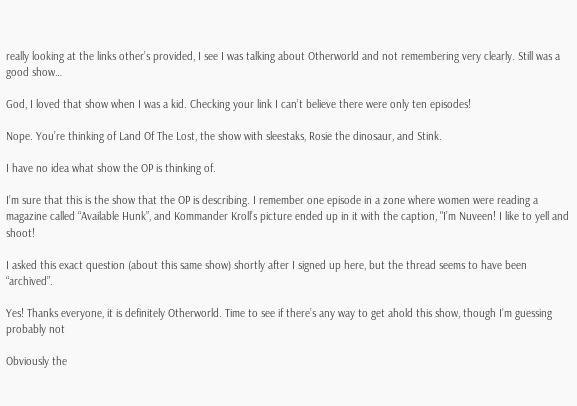really looking at the links other’s provided, I see I was talking about Otherworld and not remembering very clearly. Still was a good show…

God, I loved that show when I was a kid. Checking your link I can’t believe there were only ten episodes!

Nope. You’re thinking of Land Of The Lost, the show with sleestaks, Rosie the dinosaur, and Stink.

I have no idea what show the OP is thinking of.

I’m sure that this is the show that the OP is describing. I remember one episode in a zone where women were reading a magazine called “Available Hunk”, and Kommander Kroll’s picture ended up in it with the caption, "I’m Nuveen! I like to yell and shoot!

I asked this exact question (about this same show) shortly after I signed up here, but the thread seems to have been “archived”.

Yes! Thanks everyone, it is definitely Otherworld. Time to see if there’s any way to get ahold this show, though I’m guessing probably not

Obviously the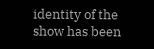identity of the show has been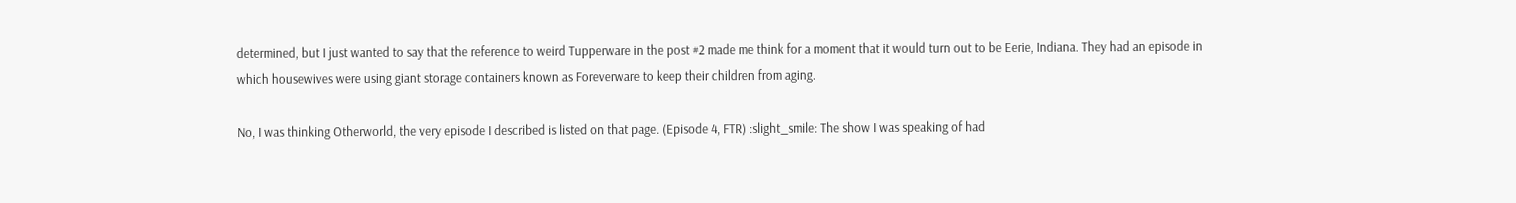determined, but I just wanted to say that the reference to weird Tupperware in the post #2 made me think for a moment that it would turn out to be Eerie, Indiana. They had an episode in which housewives were using giant storage containers known as Foreverware to keep their children from aging.

No, I was thinking Otherworld, the very episode I described is listed on that page. (Episode 4, FTR) :slight_smile: The show I was speaking of had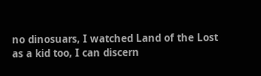no dinosuars, I watched Land of the Lost as a kid too, I can discern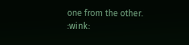one from the other. :wink: